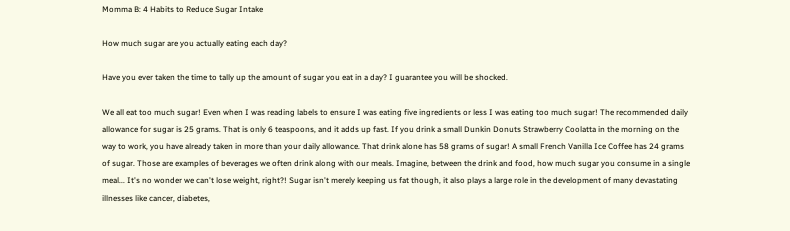Momma B: 4 Habits to Reduce Sugar Intake

How much sugar are you actually eating each day?

Have you ever taken the time to tally up the amount of sugar you eat in a day? I guarantee you will be shocked.

We all eat too much sugar! Even when I was reading labels to ensure I was eating five ingredients or less I was eating too much sugar! The recommended daily allowance for sugar is 25 grams. That is only 6 teaspoons, and it adds up fast. If you drink a small Dunkin Donuts Strawberry Coolatta in the morning on the way to work, you have already taken in more than your daily allowance. That drink alone has 58 grams of sugar! A small French Vanilla Ice Coffee has 24 grams of sugar. Those are examples of beverages we often drink along with our meals. Imagine, between the drink and food, how much sugar you consume in a single meal... It's no wonder we can't lose weight, right?! Sugar isn't merely keeping us fat though, it also plays a large role in the development of many devastating illnesses like cancer, diabetes,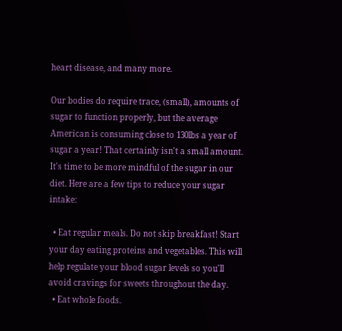heart disease, and many more.

Our bodies do require trace, (small), amounts of sugar to function properly, but the average American is consuming close to 130lbs a year of sugar a year! That certainly isn't a small amount. It's time to be more mindful of the sugar in our diet. Here are a few tips to reduce your sugar intake:

  • Eat regular meals. Do not skip breakfast! Start your day eating proteins and vegetables. This will help regulate your blood sugar levels so you'll avoid cravings for sweets throughout the day.
  • Eat whole foods.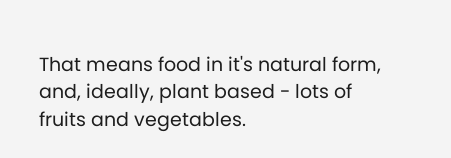That means food in it's natural form, and, ideally, plant based - lots of fruits and vegetables.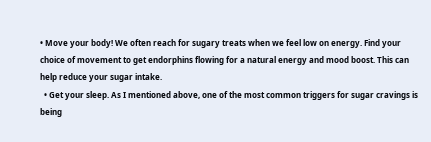• Move your body! We often reach for sugary treats when we feel low on energy. Find your choice of movement to get endorphins flowing for a natural energy and mood boost. This can help reduce your sugar intake.
  • Get your sleep. As I mentioned above, one of the most common triggers for sugar cravings is being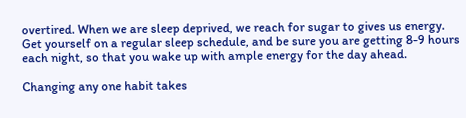overtired. When we are sleep deprived, we reach for sugar to gives us energy. Get yourself on a regular sleep schedule, and be sure you are getting 8-9 hours each night, so that you wake up with ample energy for the day ahead.

Changing any one habit takes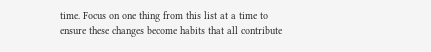time. Focus on one thing from this list at a time to ensure these changes become habits that all contribute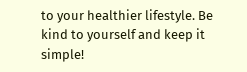to your healthier lifestyle. Be kind to yourself and keep it simple!